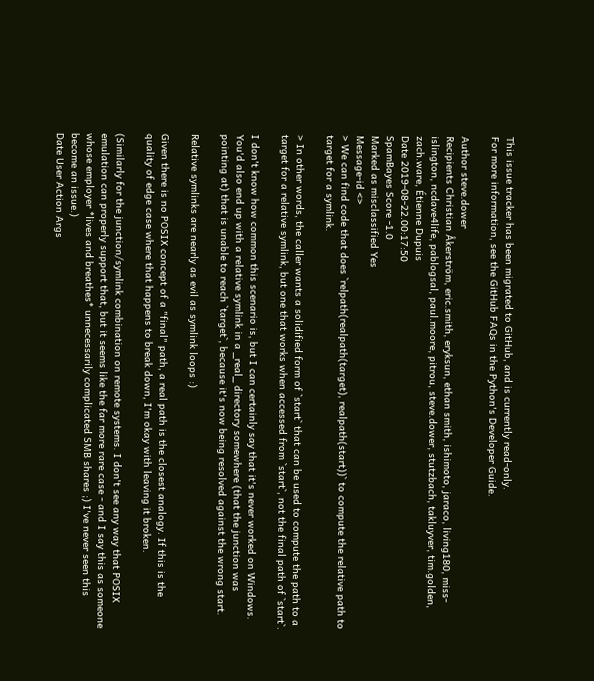This issue tracker has been migrated to GitHub, and is currently read-only.
For more information, see the GitHub FAQs in the Python's Developer Guide.

Author steve.dower
Recipients Christian Åkerström, eric.smith, eryksun, ethan smith, ishimoto, jaraco, living180, miss-islington, ncdave4life, pablogsal, paul.moore, pitrou, steve.dower, stutzbach, takluyver, tim.golden, zach.ware, Étienne Dupuis
Date 2019-08-22.00:17:50
SpamBayes Score -1.0
Marked as misclassified Yes
Message-id <>
> We can find code that does `relpath(realpath(target), realpath(start))` to compute the relative path to target for a symlink.

> In other words, the caller wants a solidified form of `start` that can be used to compute the path to a target for a relative symlink, but one that works when accessed from `start`, not the final path of `start`.

I don't know how common this scenario is, but I can certainly say that it's never worked on Windows. You'd also end up with a relative symlink in a _real_ directory somewhere (that the junction was pointing at) that is unable to reach `target`, because it's now being resolved against the wrong start.

Relative symlinks are nearly as evil as symlink loops :)

Given there is no POSIX concept of a "final" path, a real path is the closest analogy. If this is the quality of edge case where that happens to break down, I'm okay with leaving it broken.

(Similarly for the junction/symlink combination on remote systems. I don't see any way that POSIX emulation can properly support that, but it seems like the far more rare case - and I say this as someone whose employer *lives and breathes* unnecessarily complicated SMB shares ;) I've never seen this become an issue.)
Date User Action Args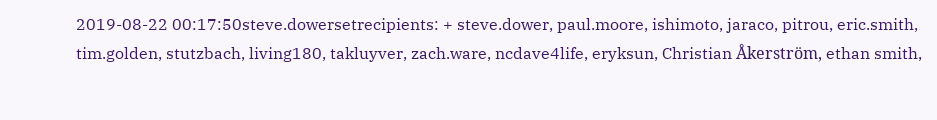2019-08-22 00:17:50steve.dowersetrecipients: + steve.dower, paul.moore, ishimoto, jaraco, pitrou, eric.smith, tim.golden, stutzbach, living180, takluyver, zach.ware, ncdave4life, eryksun, Christian Åkerström, ethan smith,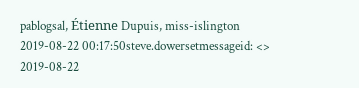pablogsal, Étienne Dupuis, miss-islington
2019-08-22 00:17:50steve.dowersetmessageid: <>
2019-08-22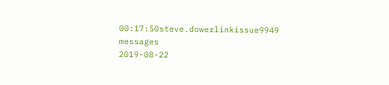00:17:50steve.dowerlinkissue9949 messages
2019-08-22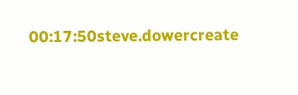00:17:50steve.dowercreate